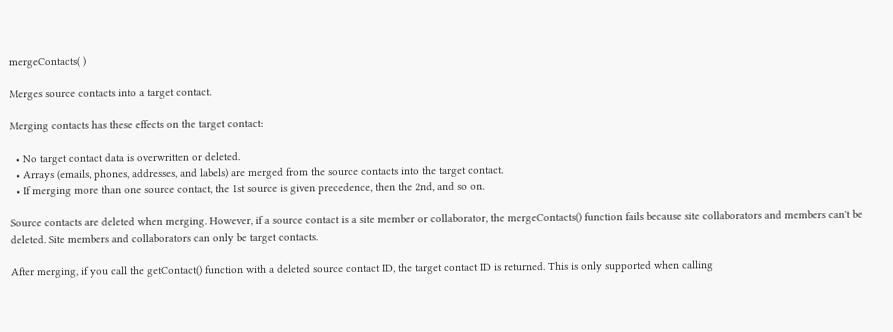mergeContacts( )

Merges source contacts into a target contact.

Merging contacts has these effects on the target contact:

  • No target contact data is overwritten or deleted.
  • Arrays (emails, phones, addresses, and labels) are merged from the source contacts into the target contact.
  • If merging more than one source contact, the 1st source is given precedence, then the 2nd, and so on.

Source contacts are deleted when merging. However, if a source contact is a site member or collaborator, the mergeContacts() function fails because site collaborators and members can't be deleted. Site members and collaborators can only be target contacts.

After merging, if you call the getContact() function with a deleted source contact ID, the target contact ID is returned. This is only supported when calling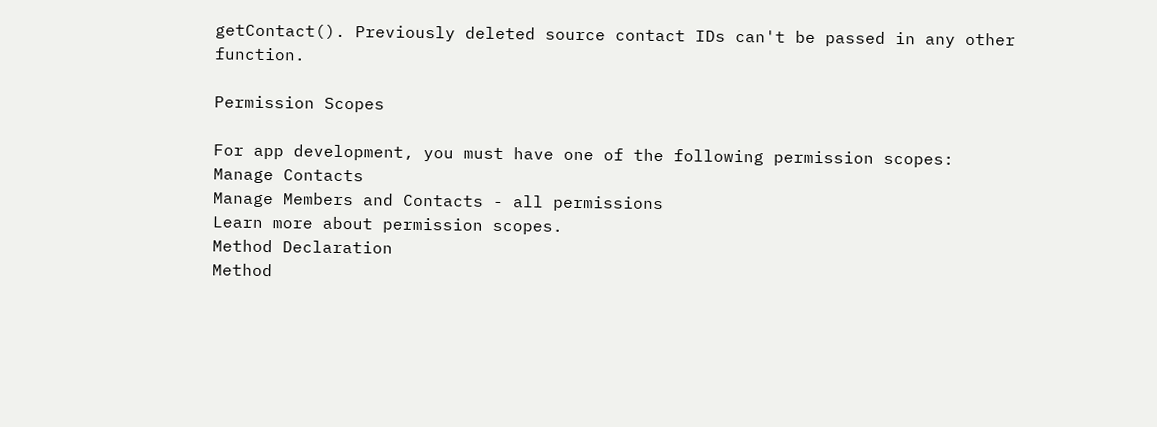getContact(). Previously deleted source contact IDs can't be passed in any other function.

Permission Scopes

For app development, you must have one of the following permission scopes:
Manage Contacts
Manage Members and Contacts - all permissions
Learn more about permission scopes.
Method Declaration
Method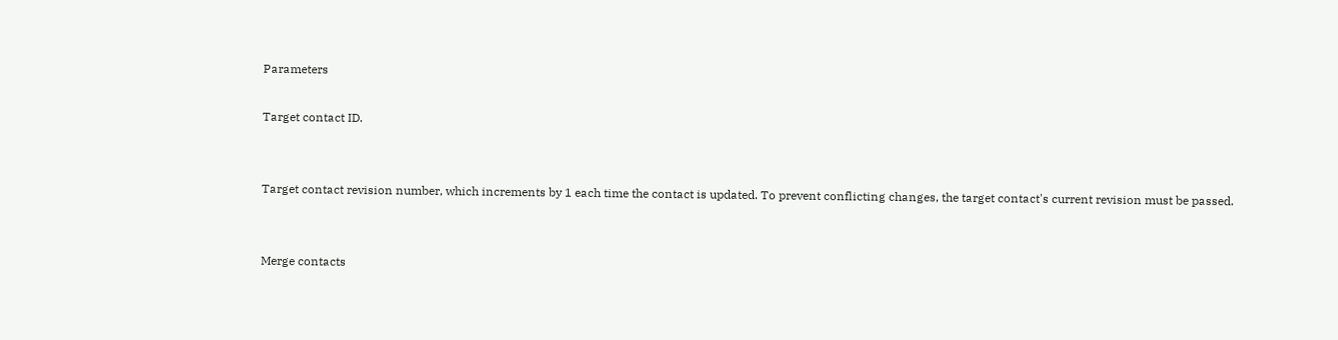Parameters

Target contact ID.


Target contact revision number, which increments by 1 each time the contact is updated. To prevent conflicting changes, the target contact's current revision must be passed.


Merge contacts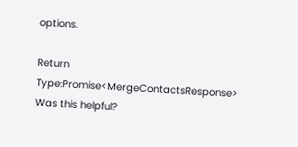options.

Return Type:Promise<MergeContactsResponse>
Was this helpful?